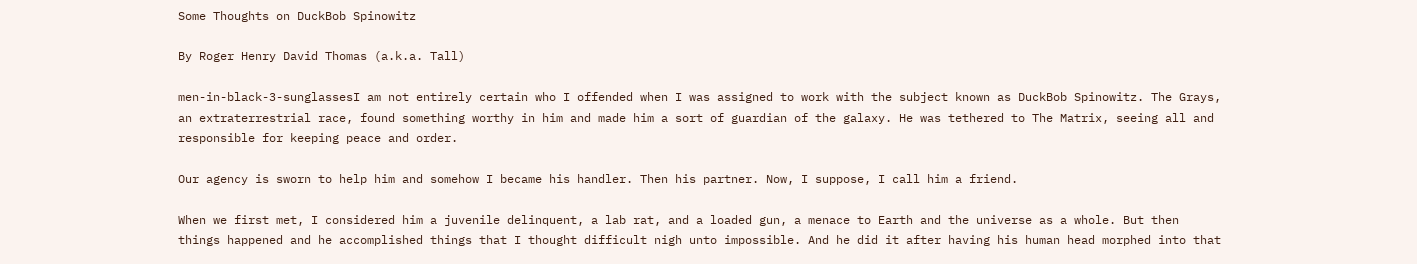Some Thoughts on DuckBob Spinowitz

By Roger Henry David Thomas (a.k.a. Tall)

men-in-black-3-sunglassesI am not entirely certain who I offended when I was assigned to work with the subject known as DuckBob Spinowitz. The Grays, an extraterrestrial race, found something worthy in him and made him a sort of guardian of the galaxy. He was tethered to The Matrix, seeing all and responsible for keeping peace and order.

Our agency is sworn to help him and somehow I became his handler. Then his partner. Now, I suppose, I call him a friend.

When we first met, I considered him a juvenile delinquent, a lab rat, and a loaded gun, a menace to Earth and the universe as a whole. But then things happened and he accomplished things that I thought difficult nigh unto impossible. And he did it after having his human head morphed into that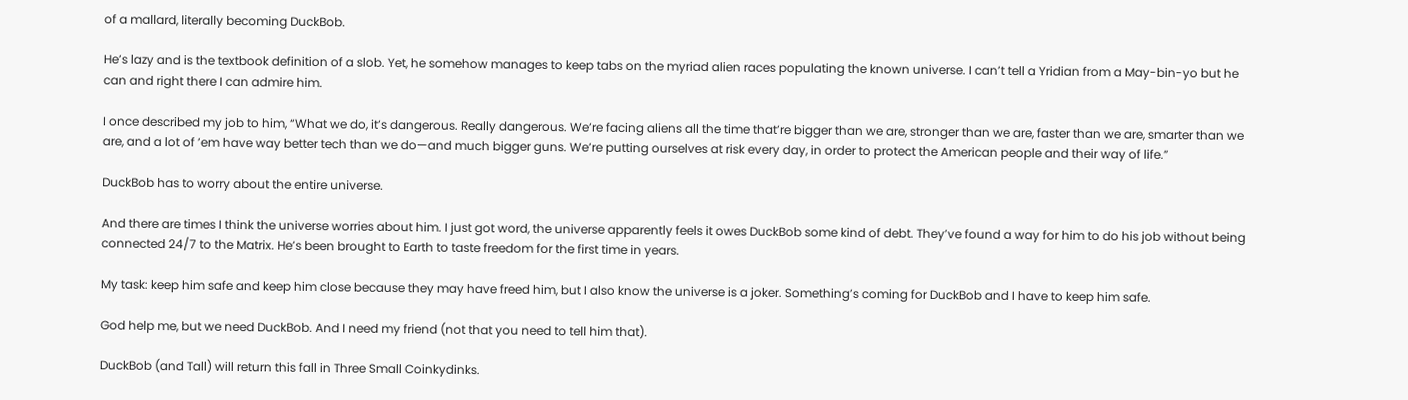of a mallard, literally becoming DuckBob.

He’s lazy and is the textbook definition of a slob. Yet, he somehow manages to keep tabs on the myriad alien races populating the known universe. I can’t tell a Yridian from a May-bin-yo but he can and right there I can admire him.

I once described my job to him, “What we do, it’s dangerous. Really dangerous. We’re facing aliens all the time that’re bigger than we are, stronger than we are, faster than we are, smarter than we are, and a lot of ’em have way better tech than we do—and much bigger guns. We’re putting ourselves at risk every day, in order to protect the American people and their way of life.”

DuckBob has to worry about the entire universe.

And there are times I think the universe worries about him. I just got word, the universe apparently feels it owes DuckBob some kind of debt. They’ve found a way for him to do his job without being connected 24/7 to the Matrix. He’s been brought to Earth to taste freedom for the first time in years.

My task: keep him safe and keep him close because they may have freed him, but I also know the universe is a joker. Something’s coming for DuckBob and I have to keep him safe.

God help me, but we need DuckBob. And I need my friend (not that you need to tell him that).

DuckBob (and Tall) will return this fall in Three Small Coinkydinks.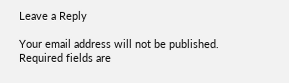Leave a Reply

Your email address will not be published. Required fields are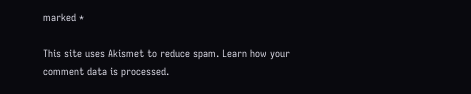marked *

This site uses Akismet to reduce spam. Learn how your comment data is processed.